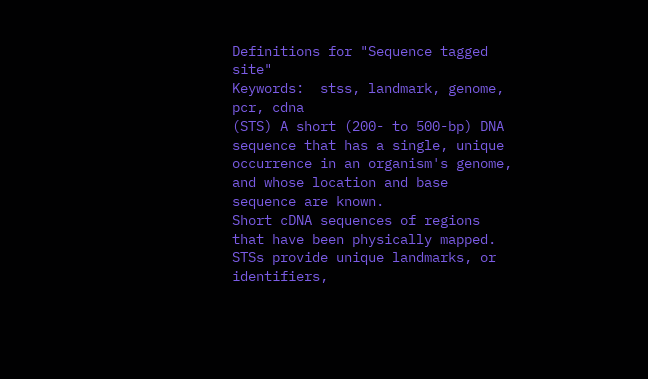Definitions for "Sequence tagged site"
Keywords:  stss, landmark, genome, pcr, cdna
(STS) A short (200- to 500-bp) DNA sequence that has a single, unique occurrence in an organism's genome, and whose location and base sequence are known.
Short cDNA sequences of regions that have been physically mapped. STSs provide unique landmarks, or identifiers,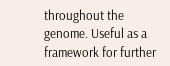throughout the genome. Useful as a framework for further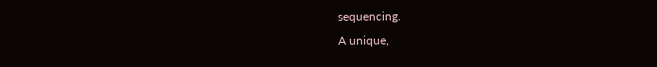sequencing.
A unique,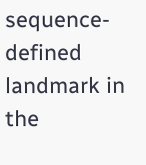sequence-defined landmark in the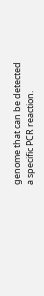genome that can be detected a specific PCR reaction.